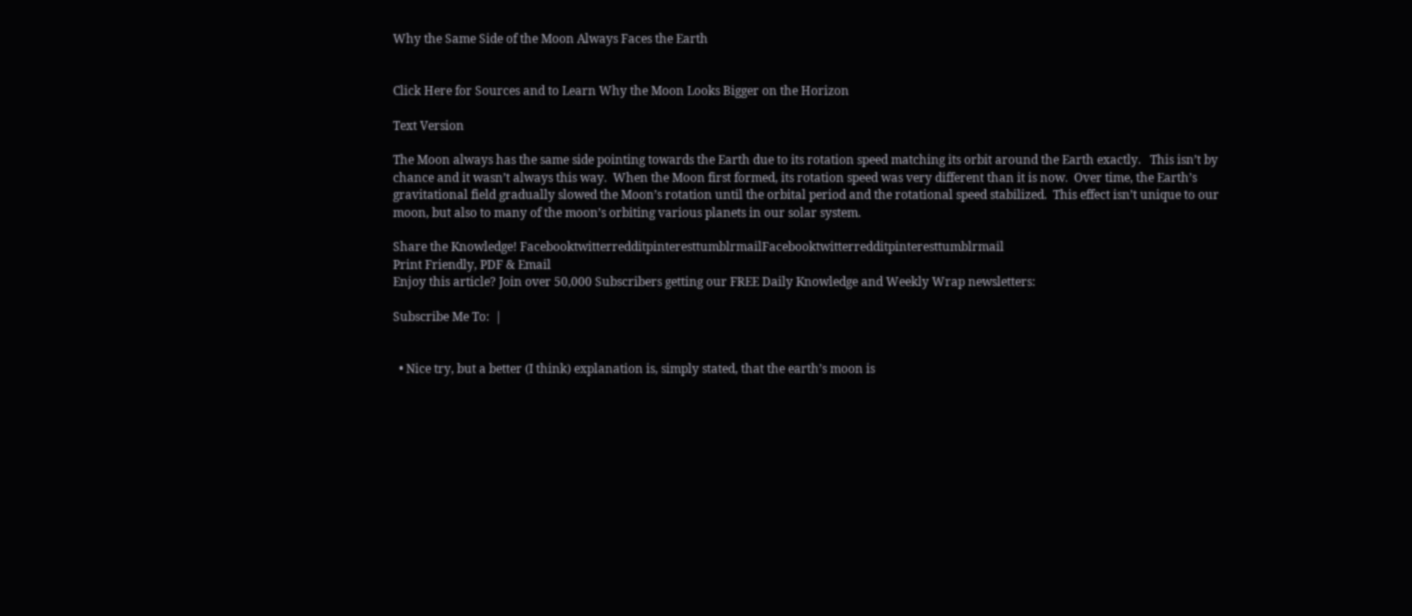Why the Same Side of the Moon Always Faces the Earth


Click Here for Sources and to Learn Why the Moon Looks Bigger on the Horizon

Text Version

The Moon always has the same side pointing towards the Earth due to its rotation speed matching its orbit around the Earth exactly.   This isn’t by chance and it wasn’t always this way.  When the Moon first formed, its rotation speed was very different than it is now.  Over time, the Earth’s gravitational field gradually slowed the Moon’s rotation until the orbital period and the rotational speed stabilized.  This effect isn’t unique to our moon, but also to many of the moon’s orbiting various planets in our solar system.

Share the Knowledge! FacebooktwitterredditpinteresttumblrmailFacebooktwitterredditpinteresttumblrmail
Print Friendly, PDF & Email
Enjoy this article? Join over 50,000 Subscribers getting our FREE Daily Knowledge and Weekly Wrap newsletters:

Subscribe Me To:  |


  • Nice try, but a better (I think) explanation is, simply stated, that the earth’s moon is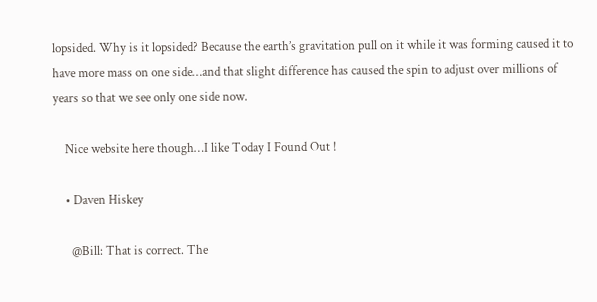lopsided. Why is it lopsided? Because the earth’s gravitation pull on it while it was forming caused it to have more mass on one side…and that slight difference has caused the spin to adjust over millions of years so that we see only one side now.

    Nice website here though…I like Today I Found Out !

    • Daven Hiskey

      @Bill: That is correct. The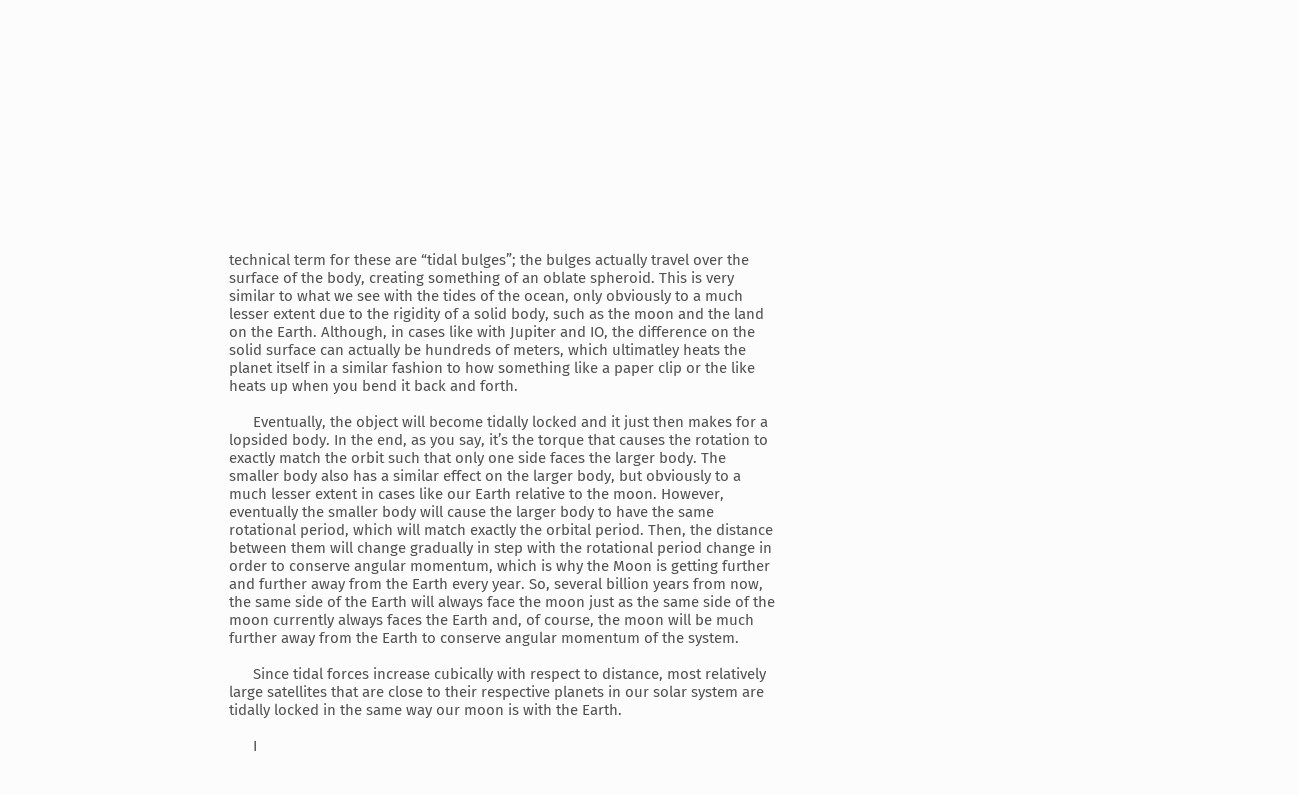technical term for these are “tidal bulges”; the bulges actually travel over the surface of the body, creating something of an oblate spheroid. This is very similar to what we see with the tides of the ocean, only obviously to a much lesser extent due to the rigidity of a solid body, such as the moon and the land on the Earth. Although, in cases like with Jupiter and IO, the difference on the solid surface can actually be hundreds of meters, which ultimatley heats the planet itself in a similar fashion to how something like a paper clip or the like heats up when you bend it back and forth.

      Eventually, the object will become tidally locked and it just then makes for a lopsided body. In the end, as you say, it’s the torque that causes the rotation to exactly match the orbit such that only one side faces the larger body. The smaller body also has a similar effect on the larger body, but obviously to a much lesser extent in cases like our Earth relative to the moon. However, eventually the smaller body will cause the larger body to have the same rotational period, which will match exactly the orbital period. Then, the distance between them will change gradually in step with the rotational period change in order to conserve angular momentum, which is why the Moon is getting further and further away from the Earth every year. So, several billion years from now, the same side of the Earth will always face the moon just as the same side of the moon currently always faces the Earth and, of course, the moon will be much further away from the Earth to conserve angular momentum of the system.

      Since tidal forces increase cubically with respect to distance, most relatively large satellites that are close to their respective planets in our solar system are tidally locked in the same way our moon is with the Earth.

      I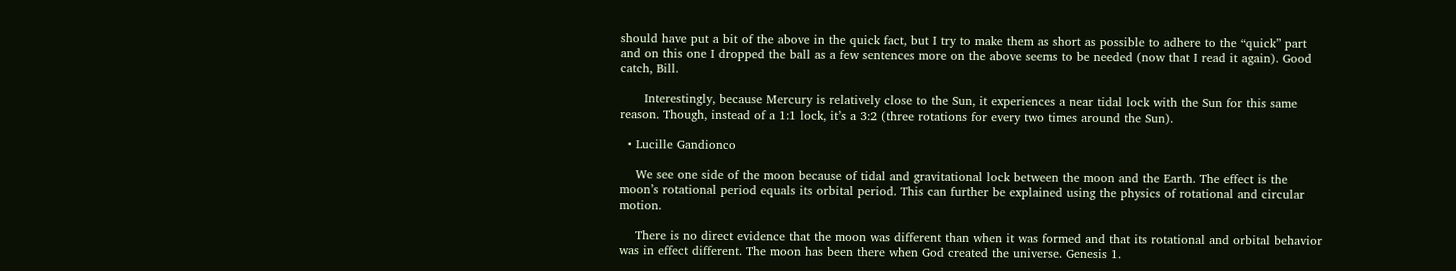should have put a bit of the above in the quick fact, but I try to make them as short as possible to adhere to the “quick” part and on this one I dropped the ball as a few sentences more on the above seems to be needed (now that I read it again). Good catch, Bill.

      Interestingly, because Mercury is relatively close to the Sun, it experiences a near tidal lock with the Sun for this same reason. Though, instead of a 1:1 lock, it’s a 3:2 (three rotations for every two times around the Sun).

  • Lucille Gandionco

    We see one side of the moon because of tidal and gravitational lock between the moon and the Earth. The effect is the moon’s rotational period equals its orbital period. This can further be explained using the physics of rotational and circular motion.

    There is no direct evidence that the moon was different than when it was formed and that its rotational and orbital behavior was in effect different. The moon has been there when God created the universe. Genesis 1.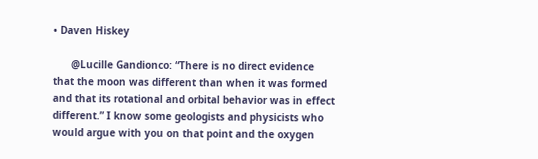• Daven Hiskey

      @Lucille Gandionco: “There is no direct evidence that the moon was different than when it was formed and that its rotational and orbital behavior was in effect different.” I know some geologists and physicists who would argue with you on that point and the oxygen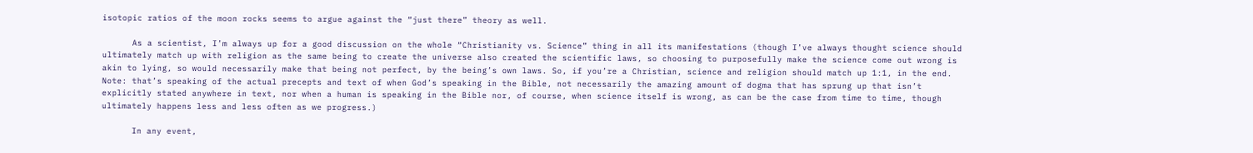isotopic ratios of the moon rocks seems to argue against the “just there” theory as well.

      As a scientist, I’m always up for a good discussion on the whole “Christianity vs. Science” thing in all its manifestations (though I’ve always thought science should ultimately match up with religion as the same being to create the universe also created the scientific laws, so choosing to purposefully make the science come out wrong is akin to lying, so would necessarily make that being not perfect, by the being’s own laws. So, if you’re a Christian, science and religion should match up 1:1, in the end. Note: that’s speaking of the actual precepts and text of when God’s speaking in the Bible, not necessarily the amazing amount of dogma that has sprung up that isn’t explicitly stated anywhere in text, nor when a human is speaking in the Bible nor, of course, when science itself is wrong, as can be the case from time to time, though ultimately happens less and less often as we progress.)

      In any event,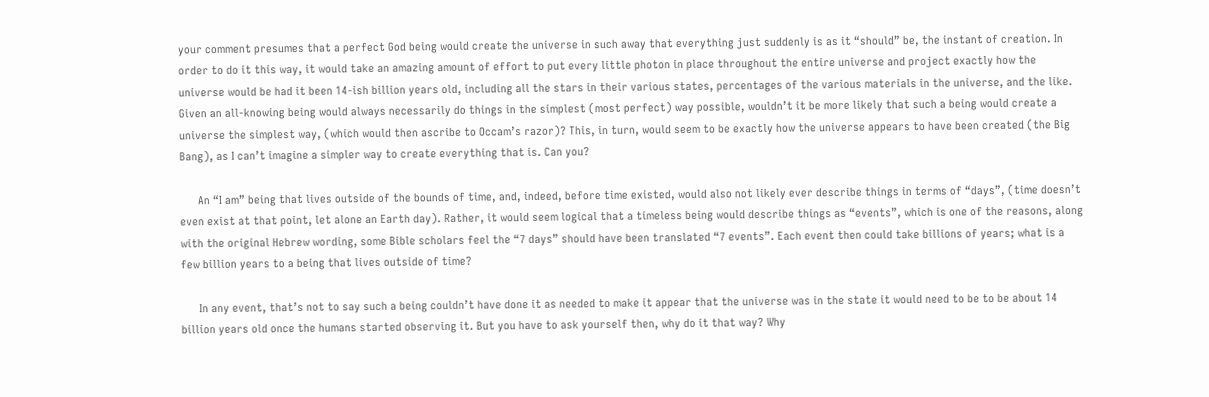your comment presumes that a perfect God being would create the universe in such away that everything just suddenly is as it “should” be, the instant of creation. In order to do it this way, it would take an amazing amount of effort to put every little photon in place throughout the entire universe and project exactly how the universe would be had it been 14-ish billion years old, including all the stars in their various states, percentages of the various materials in the universe, and the like. Given an all-knowing being would always necessarily do things in the simplest (most perfect) way possible, wouldn’t it be more likely that such a being would create a universe the simplest way, (which would then ascribe to Occam’s razor)? This, in turn, would seem to be exactly how the universe appears to have been created (the Big Bang), as I can’t imagine a simpler way to create everything that is. Can you?

      An “I am” being that lives outside of the bounds of time, and, indeed, before time existed, would also not likely ever describe things in terms of “days”, (time doesn’t even exist at that point, let alone an Earth day). Rather, it would seem logical that a timeless being would describe things as “events”, which is one of the reasons, along with the original Hebrew wording, some Bible scholars feel the “7 days” should have been translated “7 events”. Each event then could take billions of years; what is a few billion years to a being that lives outside of time?

      In any event, that’s not to say such a being couldn’t have done it as needed to make it appear that the universe was in the state it would need to be to be about 14 billion years old once the humans started observing it. But you have to ask yourself then, why do it that way? Why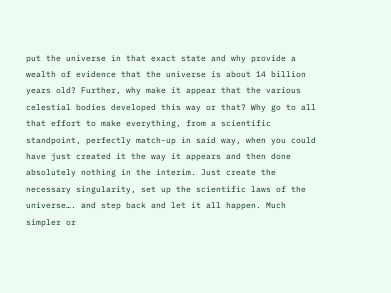put the universe in that exact state and why provide a wealth of evidence that the universe is about 14 billion years old? Further, why make it appear that the various celestial bodies developed this way or that? Why go to all that effort to make everything, from a scientific standpoint, perfectly match-up in said way, when you could have just created it the way it appears and then done absolutely nothing in the interim. Just create the necessary singularity, set up the scientific laws of the universe…. and step back and let it all happen. Much simpler or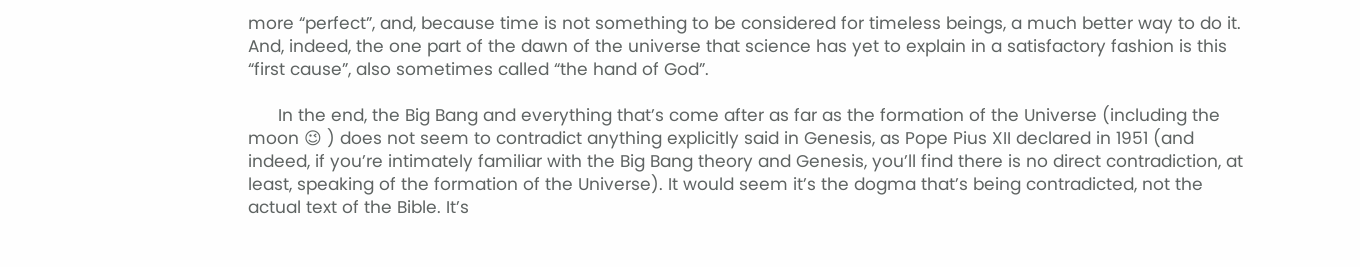more “perfect”, and, because time is not something to be considered for timeless beings, a much better way to do it. And, indeed, the one part of the dawn of the universe that science has yet to explain in a satisfactory fashion is this “first cause”, also sometimes called “the hand of God”.

      In the end, the Big Bang and everything that’s come after as far as the formation of the Universe (including the moon 😉 ) does not seem to contradict anything explicitly said in Genesis, as Pope Pius XII declared in 1951 (and indeed, if you’re intimately familiar with the Big Bang theory and Genesis, you’ll find there is no direct contradiction, at least, speaking of the formation of the Universe). It would seem it’s the dogma that’s being contradicted, not the actual text of the Bible. It’s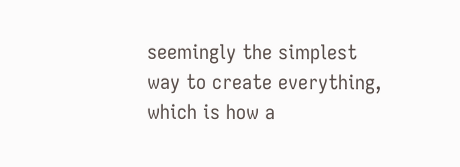seemingly the simplest way to create everything, which is how a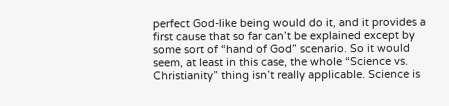perfect God-like being would do it, and it provides a first cause that so far can’t be explained except by some sort of “hand of God” scenario. So it would seem, at least in this case, the whole “Science vs. Christianity” thing isn’t really applicable. Science is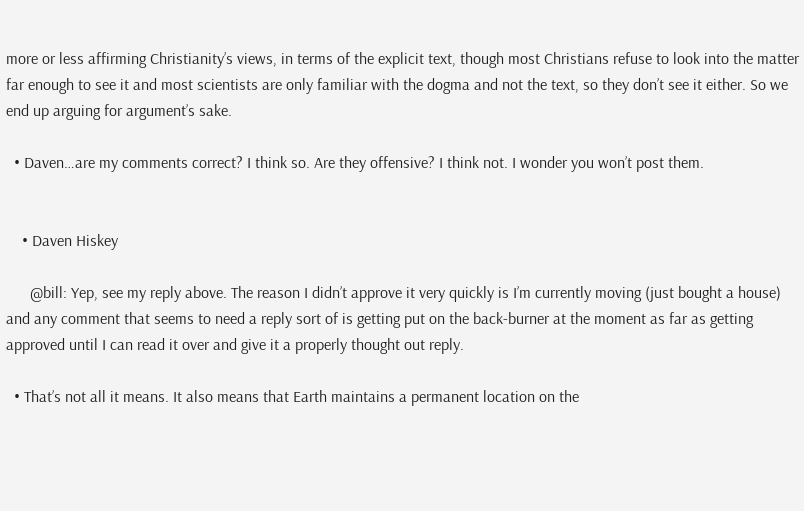more or less affirming Christianity’s views, in terms of the explicit text, though most Christians refuse to look into the matter far enough to see it and most scientists are only familiar with the dogma and not the text, so they don’t see it either. So we end up arguing for argument’s sake.

  • Daven…are my comments correct? I think so. Are they offensive? I think not. I wonder you won’t post them.


    • Daven Hiskey

      @bill: Yep, see my reply above. The reason I didn’t approve it very quickly is I’m currently moving (just bought a house) and any comment that seems to need a reply sort of is getting put on the back-burner at the moment as far as getting approved until I can read it over and give it a properly thought out reply.

  • That’s not all it means. It also means that Earth maintains a permanent location on the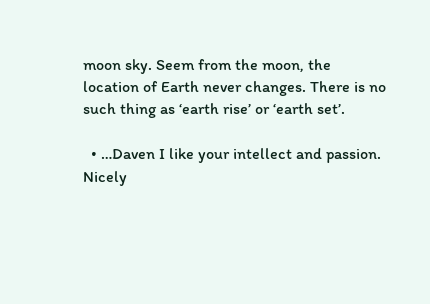moon sky. Seem from the moon, the location of Earth never changes. There is no such thing as ‘earth rise’ or ‘earth set’.

  • …Daven I like your intellect and passion. Nicely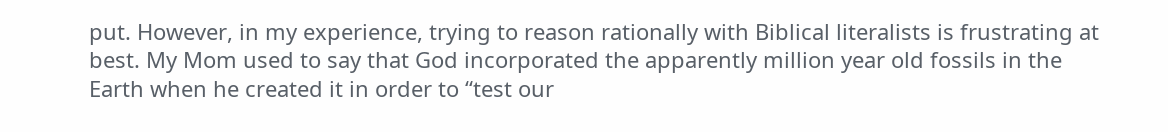put. However, in my experience, trying to reason rationally with Biblical literalists is frustrating at best. My Mom used to say that God incorporated the apparently million year old fossils in the Earth when he created it in order to “test our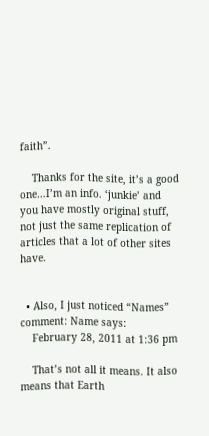faith”.

    Thanks for the site, it’s a good one…I’m an info. ‘junkie’ and you have mostly original stuff, not just the same replication of articles that a lot of other sites have.


  • Also, I just noticed “Names” comment: Name says:
    February 28, 2011 at 1:36 pm

    That’s not all it means. It also means that Earth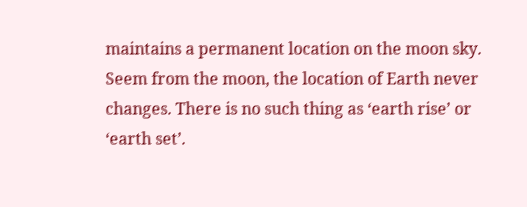maintains a permanent location on the moon sky. Seem from the moon, the location of Earth never changes. There is no such thing as ‘earth rise’ or ‘earth set’.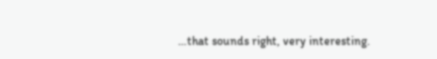…that sounds right, very interesting.